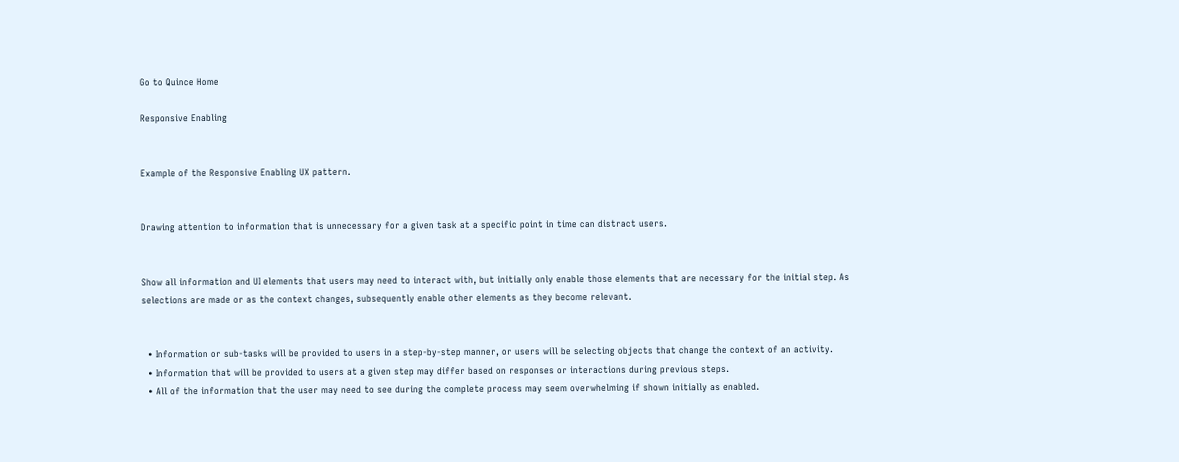Go to Quince Home

Responsive Enabling


Example of the Responsive Enabling UX pattern.


Drawing attention to information that is unnecessary for a given task at a specific point in time can distract users.


Show all information and UI elements that users may need to interact with, but initially only enable those elements that are necessary for the initial step. As selections are made or as the context changes, subsequently enable other elements as they become relevant.


  • Information or sub-tasks will be provided to users in a step-by-step manner, or users will be selecting objects that change the context of an activity.
  • Information that will be provided to users at a given step may differ based on responses or interactions during previous steps.
  • All of the information that the user may need to see during the complete process may seem overwhelming if shown initially as enabled.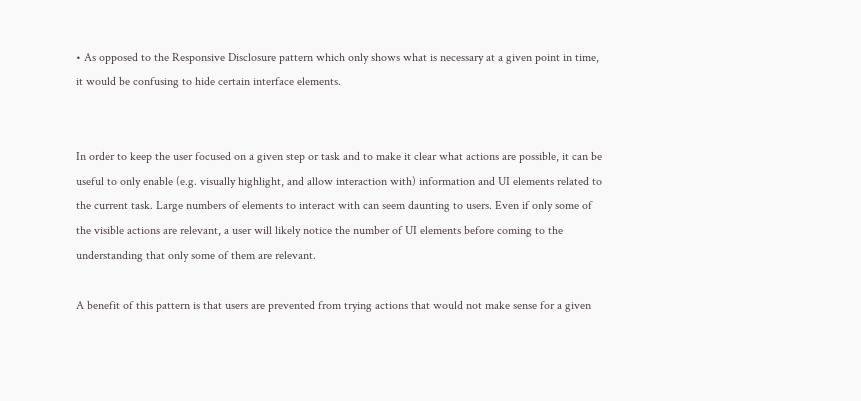• As opposed to the Responsive Disclosure pattern which only shows what is necessary at a given point in time, it would be confusing to hide certain interface elements.


In order to keep the user focused on a given step or task and to make it clear what actions are possible, it can be useful to only enable (e.g. visually highlight, and allow interaction with) information and UI elements related to the current task. Large numbers of elements to interact with can seem daunting to users. Even if only some of the visible actions are relevant, a user will likely notice the number of UI elements before coming to the understanding that only some of them are relevant.

A benefit of this pattern is that users are prevented from trying actions that would not make sense for a given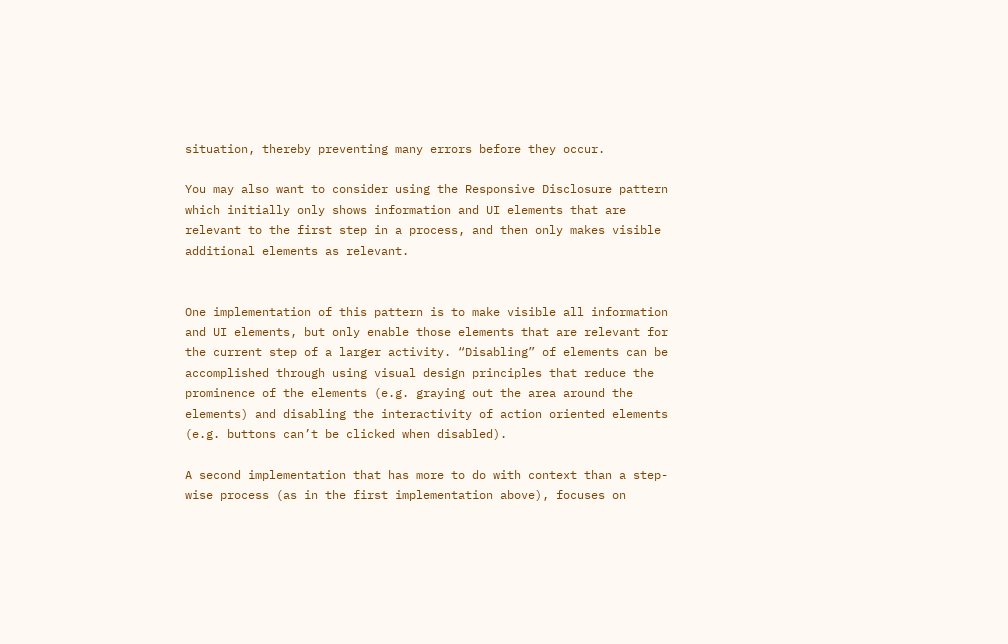situation, thereby preventing many errors before they occur.

You may also want to consider using the Responsive Disclosure pattern which initially only shows information and UI elements that are relevant to the first step in a process, and then only makes visible additional elements as relevant.


One implementation of this pattern is to make visible all information and UI elements, but only enable those elements that are relevant for the current step of a larger activity. “Disabling” of elements can be accomplished through using visual design principles that reduce the prominence of the elements (e.g. graying out the area around the elements) and disabling the interactivity of action oriented elements (e.g. buttons can’t be clicked when disabled).

A second implementation that has more to do with context than a step-wise process (as in the first implementation above), focuses on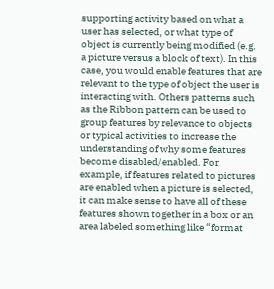supporting activity based on what a user has selected, or what type of object is currently being modified (e.g. a picture versus a block of text). In this case, you would enable features that are relevant to the type of object the user is interacting with. Others patterns such as the Ribbon pattern can be used to group features by relevance to objects or typical activities to increase the understanding of why some features become disabled/enabled. For example, if features related to pictures are enabled when a picture is selected, it can make sense to have all of these features shown together in a box or an area labeled something like “format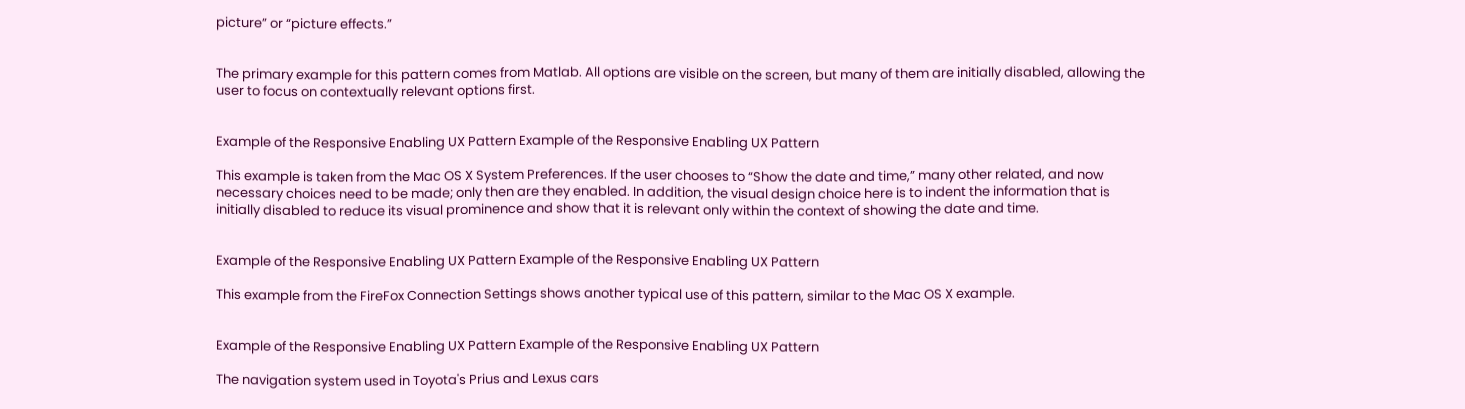picture” or “picture effects.”


The primary example for this pattern comes from Matlab. All options are visible on the screen, but many of them are initially disabled, allowing the user to focus on contextually relevant options first.


Example of the Responsive Enabling UX Pattern Example of the Responsive Enabling UX Pattern

This example is taken from the Mac OS X System Preferences. If the user chooses to “Show the date and time,” many other related, and now necessary choices need to be made; only then are they enabled. In addition, the visual design choice here is to indent the information that is initially disabled to reduce its visual prominence and show that it is relevant only within the context of showing the date and time.


Example of the Responsive Enabling UX Pattern Example of the Responsive Enabling UX Pattern

This example from the FireFox Connection Settings shows another typical use of this pattern, similar to the Mac OS X example.


Example of the Responsive Enabling UX Pattern Example of the Responsive Enabling UX Pattern

The navigation system used in Toyota's Prius and Lexus cars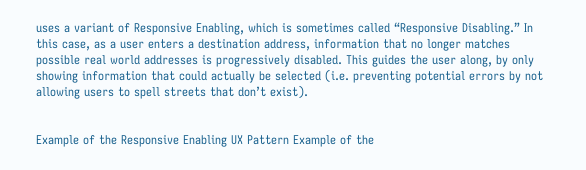uses a variant of Responsive Enabling, which is sometimes called “Responsive Disabling.” In this case, as a user enters a destination address, information that no longer matches possible real world addresses is progressively disabled. This guides the user along, by only showing information that could actually be selected (i.e. preventing potential errors by not allowing users to spell streets that don’t exist).


Example of the Responsive Enabling UX Pattern Example of the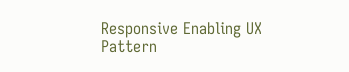Responsive Enabling UX Pattern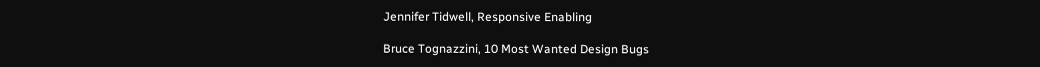Jennifer Tidwell, Responsive Enabling

Bruce Tognazzini, 10 Most Wanted Design Bugs